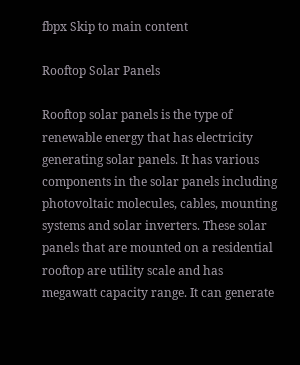fbpx Skip to main content

Rooftop Solar Panels

Rooftop solar panels is the type of renewable energy that has electricity generating solar panels. It has various components in the solar panels including photovoltaic molecules, cables, mounting systems and solar inverters. These solar panels that are mounted on a residential rooftop are utility scale and has megawatt capacity range. It can generate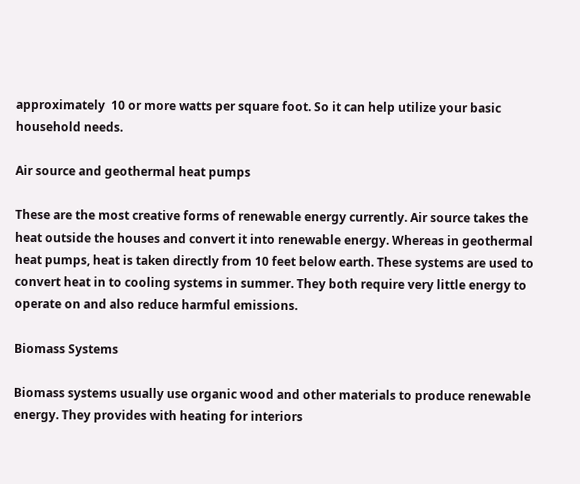approximately  10 or more watts per square foot. So it can help utilize your basic household needs.

Air source and geothermal heat pumps

These are the most creative forms of renewable energy currently. Air source takes the heat outside the houses and convert it into renewable energy. Whereas in geothermal heat pumps, heat is taken directly from 10 feet below earth. These systems are used to convert heat in to cooling systems in summer. They both require very little energy to operate on and also reduce harmful emissions.

Biomass Systems

Biomass systems usually use organic wood and other materials to produce renewable energy. They provides with heating for interiors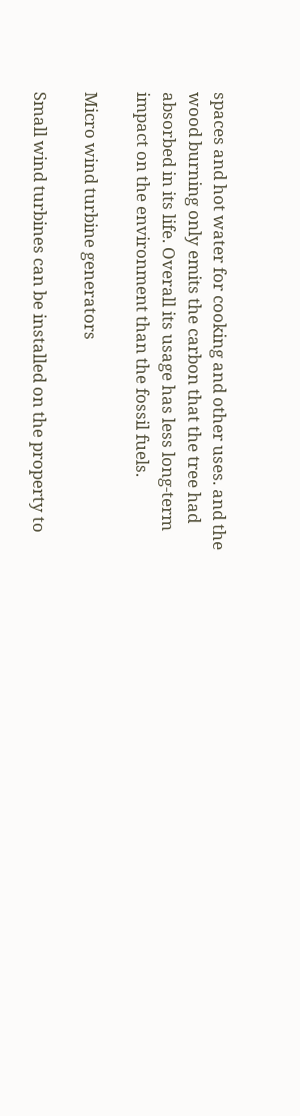spaces and hot water for cooking and other uses. and the wood burning only emits the carbon that the tree had absorbed in its life. Overall its usage has less long-term impact on the environment than the fossil fuels.

Micro wind turbine generators

Small wind turbines can be installed on the property to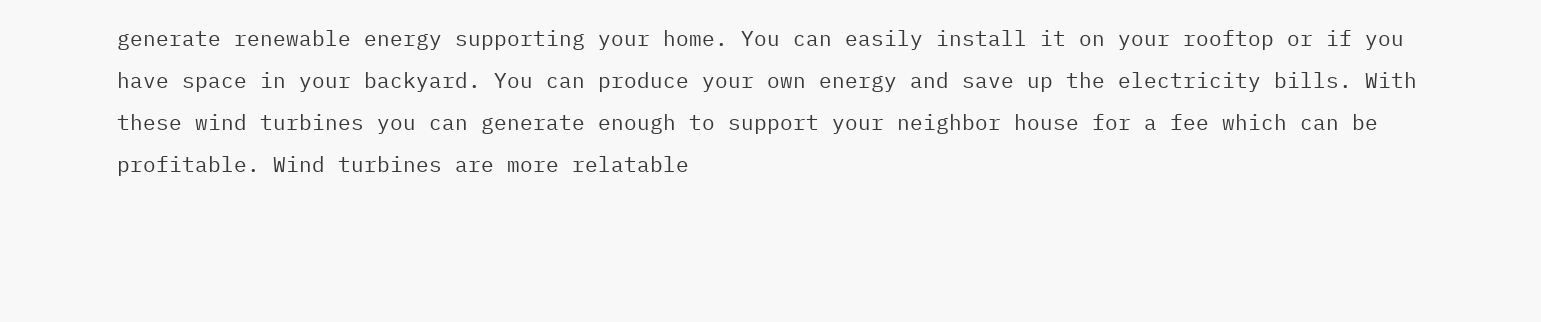generate renewable energy supporting your home. You can easily install it on your rooftop or if you have space in your backyard. You can produce your own energy and save up the electricity bills. With these wind turbines you can generate enough to support your neighbor house for a fee which can be profitable. Wind turbines are more relatable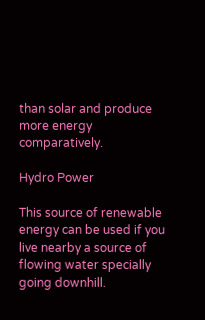than solar and produce more energy comparatively.

Hydro Power

This source of renewable energy can be used if you live nearby a source of flowing water specially going downhill.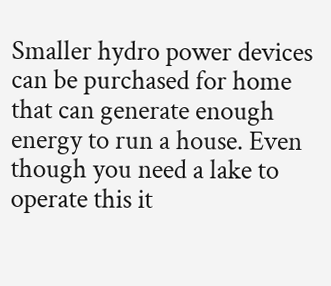Smaller hydro power devices can be purchased for home that can generate enough energy to run a house. Even though you need a lake to operate this it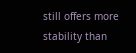still offers more stability than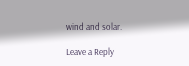wind and solar.

Leave a Reply